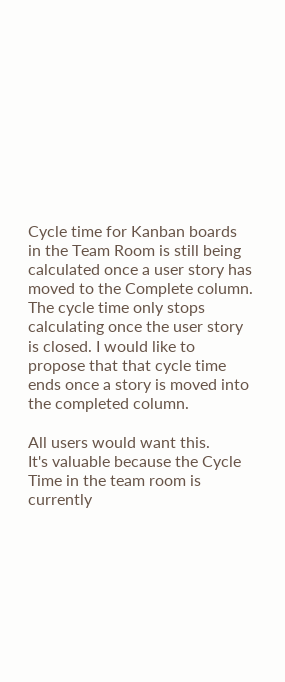Cycle time for Kanban boards in the Team Room is still being calculated once a user story has moved to the Complete column. The cycle time only stops calculating once the user story is closed. I would like to propose that that cycle time ends once a story is moved into the completed column.

All users would want this.
It's valuable because the Cycle Time in the team room is currently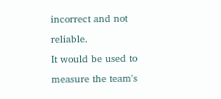incorrect and not reliable.
It would be used to measure the team's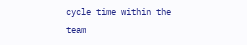cycle time within the team